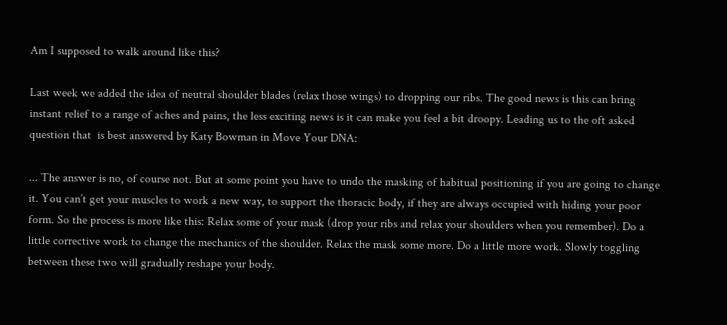Am I supposed to walk around like this?

Last week we added the idea of neutral shoulder blades (relax those wings) to dropping our ribs. The good news is this can bring instant relief to a range of aches and pains, the less exciting news is it can make you feel a bit droopy. Leading us to the oft asked question that  is best answered by Katy Bowman in Move Your DNA:

... The answer is no, of course not. But at some point you have to undo the masking of habitual positioning if you are going to change it. You can’t get your muscles to work a new way, to support the thoracic body, if they are always occupied with hiding your poor form. So the process is more like this: Relax some of your mask (drop your ribs and relax your shoulders when you remember). Do a little corrective work to change the mechanics of the shoulder. Relax the mask some more. Do a little more work. Slowly toggling between these two will gradually reshape your body.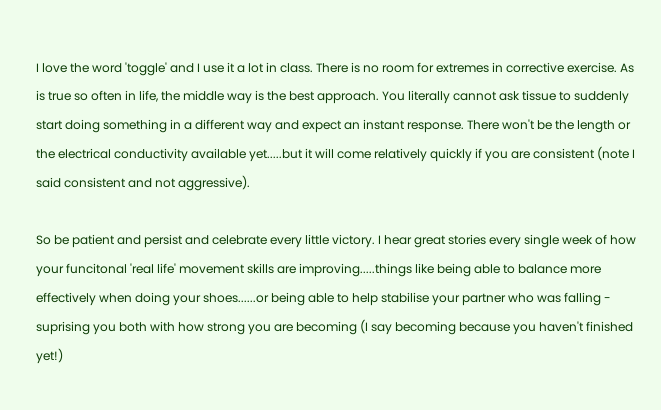I love the word 'toggle' and I use it a lot in class. There is no room for extremes in corrective exercise. As is true so often in life, the middle way is the best approach. You literally cannot ask tissue to suddenly start doing something in a different way and expect an instant response. There won't be the length or the electrical conductivity available yet.....but it will come relatively quickly if you are consistent (note I said consistent and not aggressive).

So be patient and persist and celebrate every little victory. I hear great stories every single week of how your funcitonal 'real life' movement skills are improving.....things like being able to balance more effectively when doing your shoes......or being able to help stabilise your partner who was falling - suprising you both with how strong you are becoming (I say becoming because you haven't finished yet!)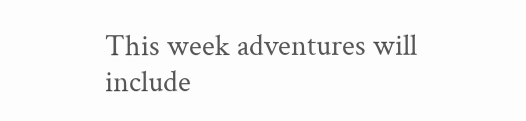This week adventures will include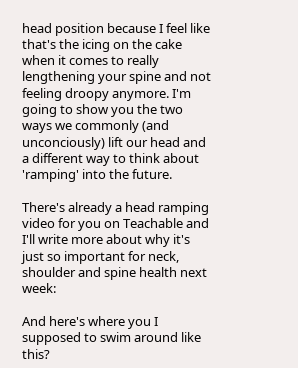head position because I feel like that's the icing on the cake when it comes to really lengthening your spine and not feeling droopy anymore. I'm going to show you the two ways we commonly (and unconciously) lift our head and a different way to think about 'ramping' into the future.

There's already a head ramping video for you on Teachable and I'll write more about why it's just so important for neck, shoulder and spine health next week:

And here's where you I supposed to swim around like this?